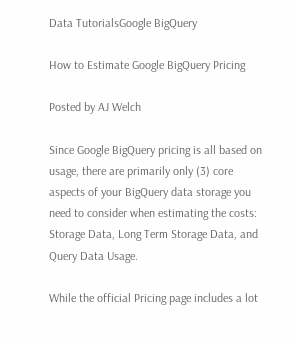Data TutorialsGoogle BigQuery

How to Estimate Google BigQuery Pricing

Posted by AJ Welch

Since Google BigQuery pricing is all based on usage, there are primarily only (3) core aspects of your BigQuery data storage you need to consider when estimating the costs: Storage Data, Long Term Storage Data, and Query Data Usage.

While the official Pricing page includes a lot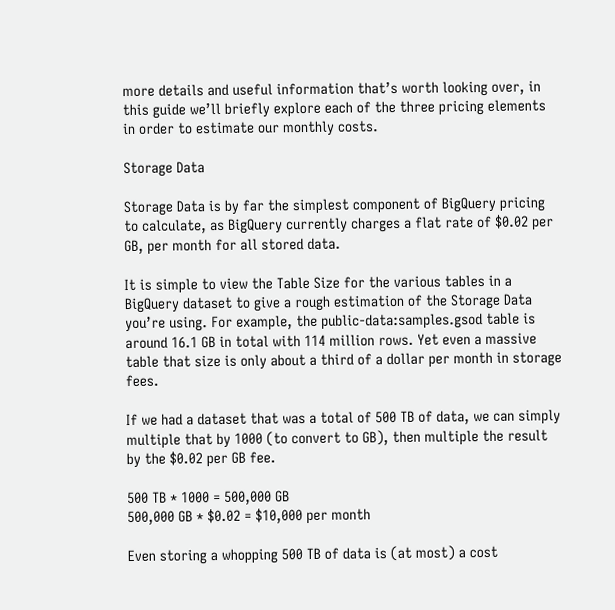more details and useful information that’s worth looking over, in this guide we’ll briefly explore each of the three pricing elements in order to estimate our monthly costs.

Storage Data

Storage Data is by far the simplest component of BigQuery pricing to calculate, as BigQuery currently charges a flat rate of $0.02 per GB, per month for all stored data.

It is simple to view the Table Size for the various tables in a BigQuery dataset to give a rough estimation of the Storage Data you’re using. For example, the public-data:samples.gsod table is around 16.1 GB in total with 114 million rows. Yet even a massive table that size is only about a third of a dollar per month in storage fees.

If we had a dataset that was a total of 500 TB of data, we can simply multiple that by 1000 (to convert to GB), then multiple the result by the $0.02 per GB fee.

500 TB * 1000 = 500,000 GB
500,000 GB * $0.02 = $10,000 per month

Even storing a whopping 500 TB of data is (at most) a cost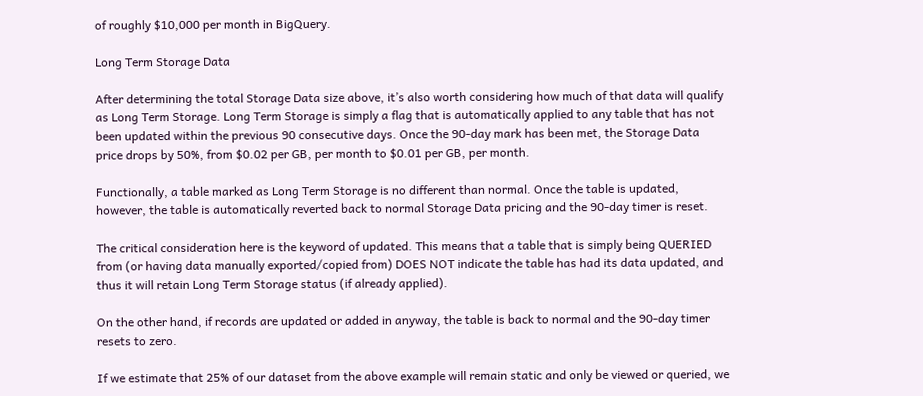of roughly $10,000 per month in BigQuery.

Long Term Storage Data

After determining the total Storage Data size above, it’s also worth considering how much of that data will qualify as Long Term Storage. Long Term Storage is simply a flag that is automatically applied to any table that has not been updated within the previous 90 consecutive days. Once the 90-day mark has been met, the Storage Data price drops by 50%, from $0.02 per GB, per month to $0.01 per GB, per month.

Functionally, a table marked as Long Term Storage is no different than normal. Once the table is updated, however, the table is automatically reverted back to normal Storage Data pricing and the 90-day timer is reset.

The critical consideration here is the keyword of updated. This means that a table that is simply being QUERIED from (or having data manually exported/copied from) DOES NOT indicate the table has had its data updated, and thus it will retain Long Term Storage status (if already applied).

On the other hand, if records are updated or added in anyway, the table is back to normal and the 90-day timer resets to zero.

If we estimate that 25% of our dataset from the above example will remain static and only be viewed or queried, we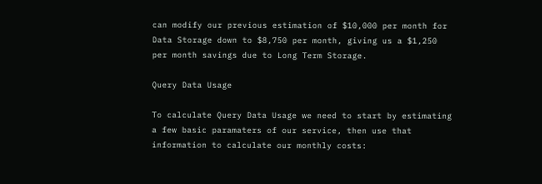can modify our previous estimation of $10,000 per month for Data Storage down to $8,750 per month, giving us a $1,250 per month savings due to Long Term Storage.

Query Data Usage

To calculate Query Data Usage we need to start by estimating a few basic paramaters of our service, then use that information to calculate our monthly costs: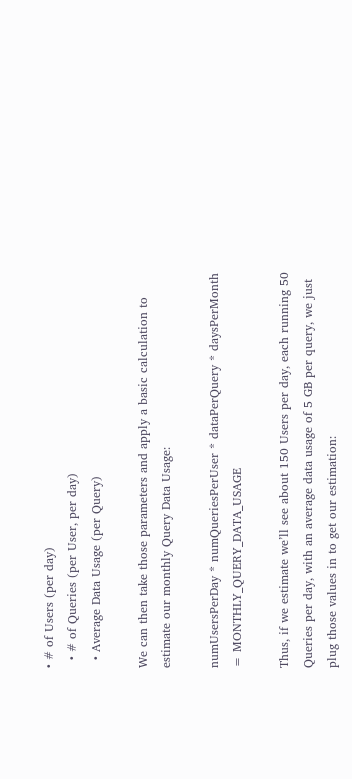• # of Users (per day)
  • # of Queries (per User, per day)
  • Average Data Usage (per Query)

We can then take those parameters and apply a basic calculation to estimate our monthly Query Data Usage:

numUsersPerDay * numQueriesPerUser * dataPerQuery * daysPerMonth = MONTHLY_QUERY_DATA_USAGE

Thus, if we estimate we’ll see about 150 Users per day, each running 50 Queries per day, with an average data usage of 5 GB per query, we just plug those values in to get our estimation: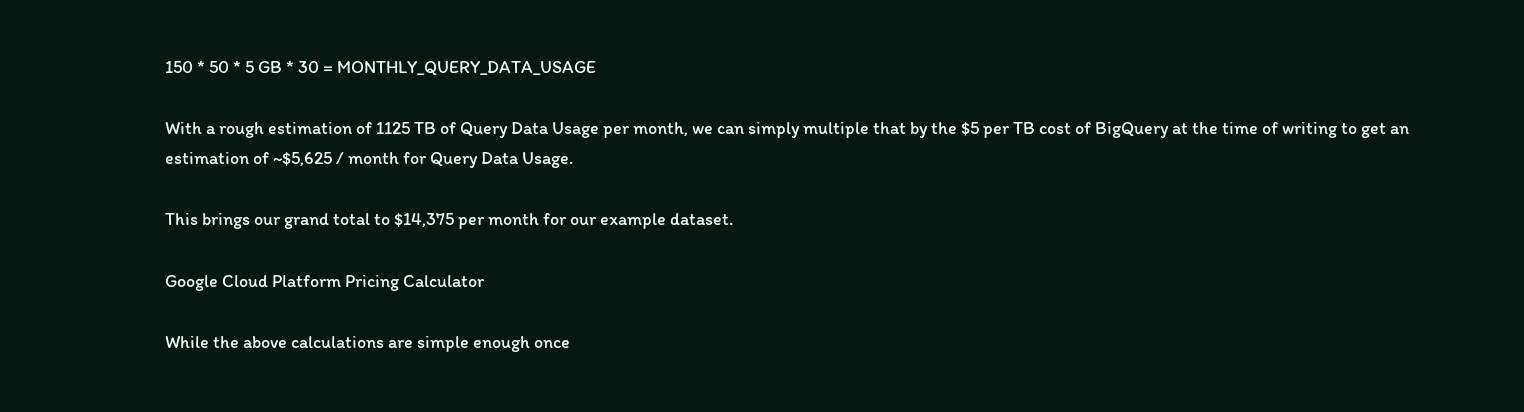150 * 50 * 5 GB * 30 = MONTHLY_QUERY_DATA_USAGE

With a rough estimation of 1125 TB of Query Data Usage per month, we can simply multiple that by the $5 per TB cost of BigQuery at the time of writing to get an estimation of ~$5,625 / month for Query Data Usage.

This brings our grand total to $14,375 per month for our example dataset.

Google Cloud Platform Pricing Calculator

While the above calculations are simple enough once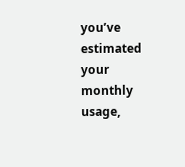you’ve estimated your monthly usage,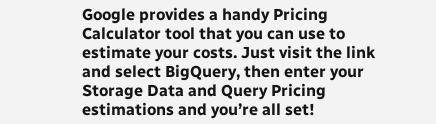Google provides a handy Pricing Calculator tool that you can use to estimate your costs. Just visit the link and select BigQuery, then enter your Storage Data and Query Pricing estimations and you’re all set!